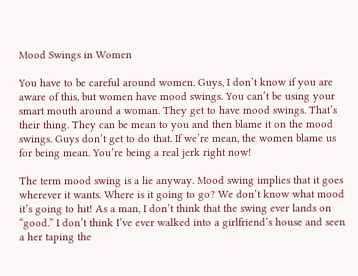Mood Swings in Women

You have to be careful around women. Guys, I don’t know if you are aware of this, but women have mood swings. You can’t be using your smart mouth around a woman. They get to have mood swings. That’s their thing. They can be mean to you and then blame it on the mood swings. Guys don’t get to do that. If we’re mean, the women blame us for being mean. You’re being a real jerk right now!

The term mood swing is a lie anyway. Mood swing implies that it goes wherever it wants. Where is it going to go? We don’t know what mood it’s going to hit! As a man, I don’t think that the swing ever lands on “good.” I don’t think I’ve ever walked into a girlfriend’s house and seen a her taping the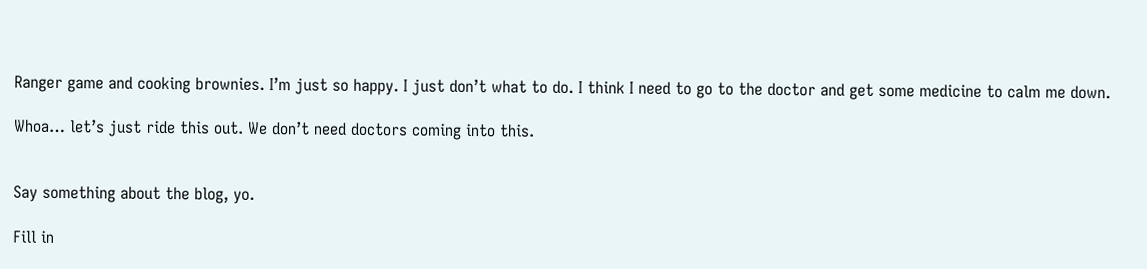Ranger game and cooking brownies. I’m just so happy. I just don’t what to do. I think I need to go to the doctor and get some medicine to calm me down.

Whoa… let’s just ride this out. We don’t need doctors coming into this.


Say something about the blog, yo.

Fill in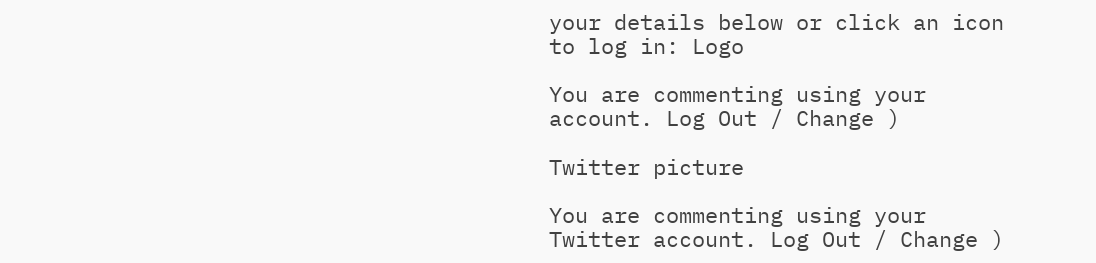your details below or click an icon to log in: Logo

You are commenting using your account. Log Out / Change )

Twitter picture

You are commenting using your Twitter account. Log Out / Change )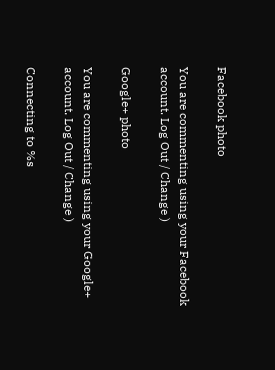Facebook photo

You are commenting using your Facebook account. Log Out / Change )

Google+ photo

You are commenting using your Google+ account. Log Out / Change )

Connecting to %s